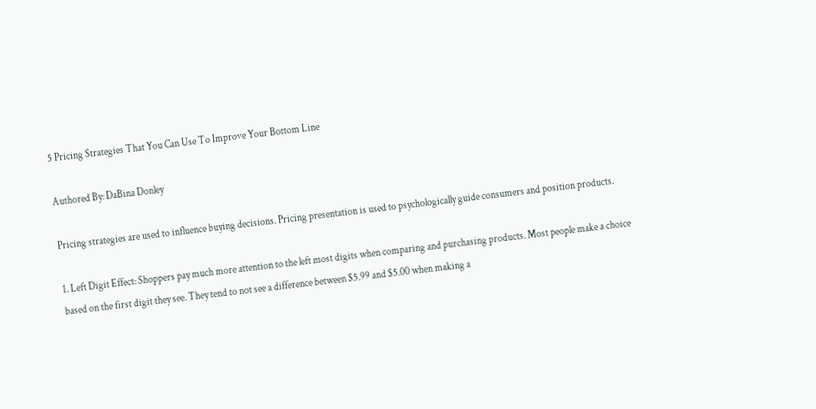5 Pricing Strategies That You Can Use To Improve Your Bottom Line

Authored By: DaBina Donley

Pricing strategies are used to influence buying decisions. Pricing presentation is used to psychologically guide consumers and position products.

1. Left Digit Effect: Shoppers pay much more attention to the left most digits when comparing and purchasing products. Most people make a choice based on the first digit they see. They tend to not see a difference between $5.99 and $5.00 when making a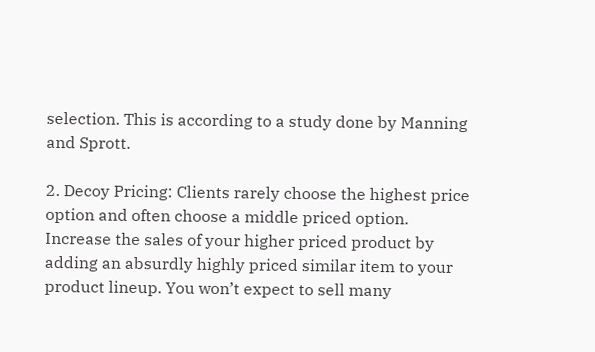selection. This is according to a study done by Manning and Sprott.

2. Decoy Pricing: Clients rarely choose the highest price option and often choose a middle priced option. Increase the sales of your higher priced product by adding an absurdly highly priced similar item to your product lineup. You won’t expect to sell many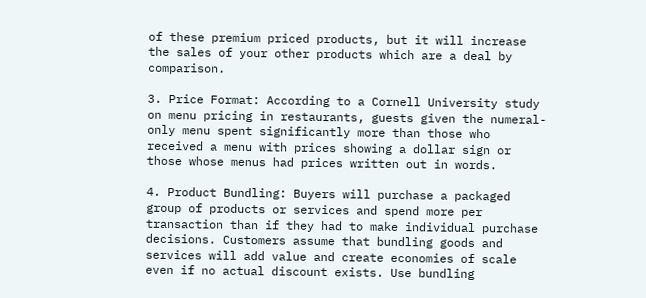of these premium priced products, but it will increase the sales of your other products which are a deal by comparison.

3. Price Format: According to a Cornell University study on menu pricing in restaurants, guests given the numeral-only menu spent significantly more than those who received a menu with prices showing a dollar sign or those whose menus had prices written out in words.

4. Product Bundling: Buyers will purchase a packaged group of products or services and spend more per transaction than if they had to make individual purchase decisions. Customers assume that bundling goods and services will add value and create economies of scale even if no actual discount exists. Use bundling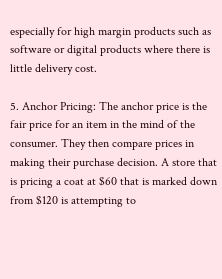especially for high margin products such as software or digital products where there is little delivery cost.

5. Anchor Pricing: The anchor price is the fair price for an item in the mind of the consumer. They then compare prices in making their purchase decision. A store that is pricing a coat at $60 that is marked down from $120 is attempting to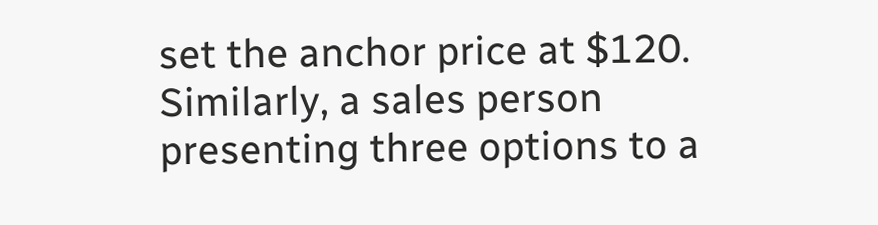set the anchor price at $120. Similarly, a sales person presenting three options to a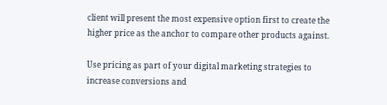client will present the most expensive option first to create the higher price as the anchor to compare other products against.

Use pricing as part of your digital marketing strategies to increase conversions and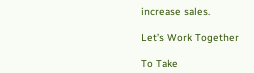increase sales.

Let’s Work Together

To Take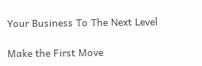Your Business To The Next Level

Make the First Move